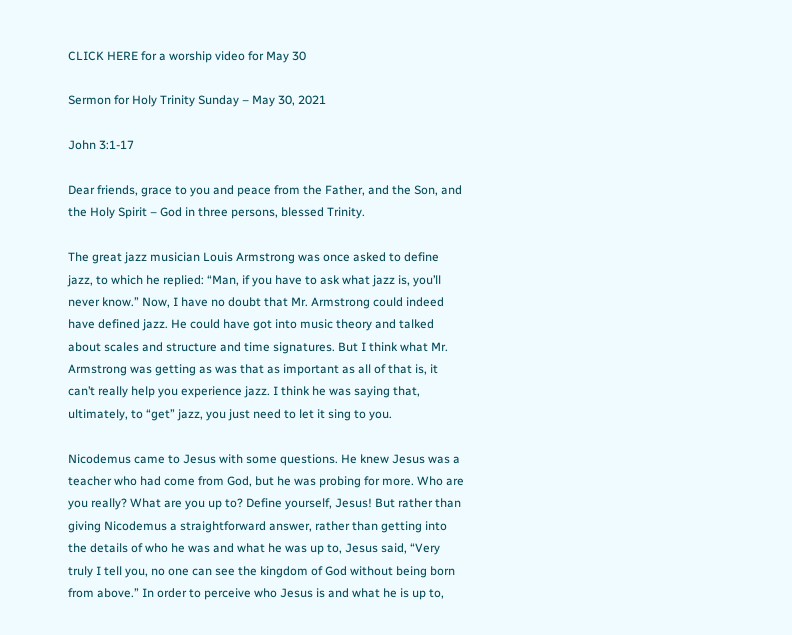CLICK HERE for a worship video for May 30

Sermon for Holy Trinity Sunday – May 30, 2021

John 3:1-17

Dear friends, grace to you and peace from the Father, and the Son, and the Holy Spirit – God in three persons, blessed Trinity.

The great jazz musician Louis Armstrong was once asked to define jazz, to which he replied: “Man, if you have to ask what jazz is, you’ll never know.” Now, I have no doubt that Mr. Armstrong could indeed have defined jazz. He could have got into music theory and talked about scales and structure and time signatures. But I think what Mr. Armstrong was getting as was that as important as all of that is, it can’t really help you experience jazz. I think he was saying that, ultimately, to “get” jazz, you just need to let it sing to you.

Nicodemus came to Jesus with some questions. He knew Jesus was a teacher who had come from God, but he was probing for more. Who are you really? What are you up to? Define yourself, Jesus! But rather than giving Nicodemus a straightforward answer, rather than getting into the details of who he was and what he was up to, Jesus said, “Very truly I tell you, no one can see the kingdom of God without being born from above.” In order to perceive who Jesus is and what he is up to,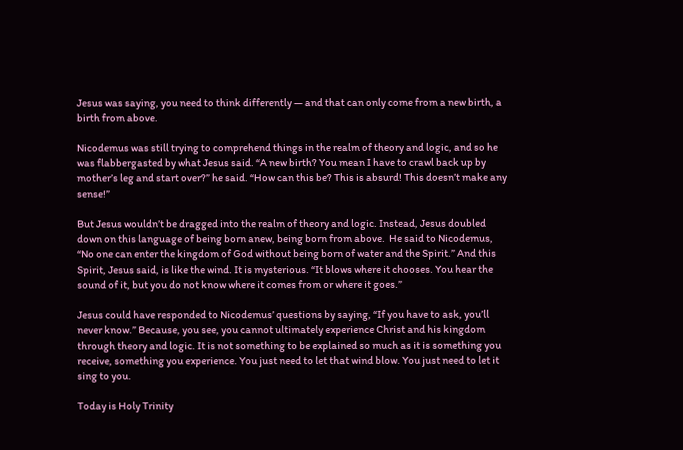Jesus was saying, you need to think differently — and that can only come from a new birth, a birth from above.

Nicodemus was still trying to comprehend things in the realm of theory and logic, and so he was flabbergasted by what Jesus said. “A new birth? You mean I have to crawl back up by mother’s leg and start over?” he said. “How can this be? This is absurd! This doesn’t make any sense!”

But Jesus wouldn’t be dragged into the realm of theory and logic. Instead, Jesus doubled down on this language of being born anew, being born from above.  He said to Nicodemus, “No one can enter the kingdom of God without being born of water and the Spirit.” And this Spirit, Jesus said, is like the wind. It is mysterious. “It blows where it chooses. You hear the sound of it, but you do not know where it comes from or where it goes.”

Jesus could have responded to Nicodemus’ questions by saying, “If you have to ask, you’ll never know.” Because, you see, you cannot ultimately experience Christ and his kingdom through theory and logic. It is not something to be explained so much as it is something you receive, something you experience. You just need to let that wind blow. You just need to let it sing to you.

Today is Holy Trinity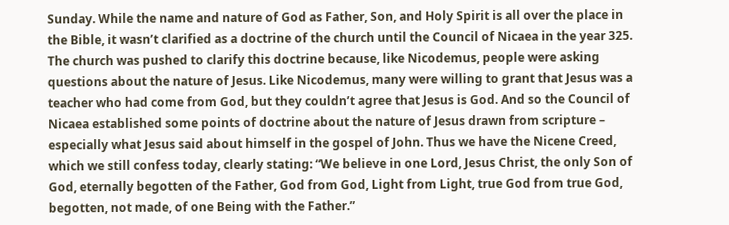Sunday. While the name and nature of God as Father, Son, and Holy Spirit is all over the place in the Bible, it wasn’t clarified as a doctrine of the church until the Council of Nicaea in the year 325. The church was pushed to clarify this doctrine because, like Nicodemus, people were asking questions about the nature of Jesus. Like Nicodemus, many were willing to grant that Jesus was a teacher who had come from God, but they couldn’t agree that Jesus is God. And so the Council of Nicaea established some points of doctrine about the nature of Jesus drawn from scripture – especially what Jesus said about himself in the gospel of John. Thus we have the Nicene Creed, which we still confess today, clearly stating: “We believe in one Lord, Jesus Christ, the only Son of God, eternally begotten of the Father, God from God, Light from Light, true God from true God, begotten, not made, of one Being with the Father.”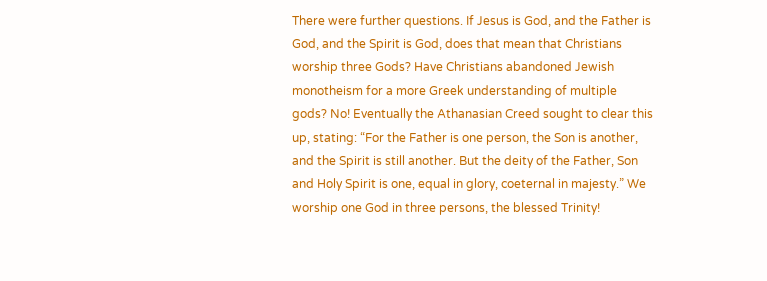There were further questions. If Jesus is God, and the Father is God, and the Spirit is God, does that mean that Christians worship three Gods? Have Christians abandoned Jewish monotheism for a more Greek understanding of multiple gods? No! Eventually the Athanasian Creed sought to clear this up, stating: “For the Father is one person, the Son is another, and the Spirit is still another. But the deity of the Father, Son and Holy Spirit is one, equal in glory, coeternal in majesty.” We worship one God in three persons, the blessed Trinity!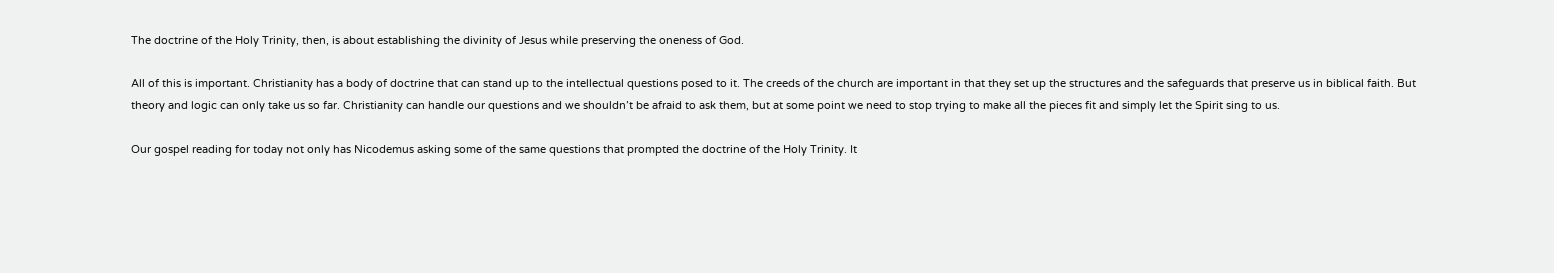The doctrine of the Holy Trinity, then, is about establishing the divinity of Jesus while preserving the oneness of God.

All of this is important. Christianity has a body of doctrine that can stand up to the intellectual questions posed to it. The creeds of the church are important in that they set up the structures and the safeguards that preserve us in biblical faith. But theory and logic can only take us so far. Christianity can handle our questions and we shouldn’t be afraid to ask them, but at some point we need to stop trying to make all the pieces fit and simply let the Spirit sing to us.

Our gospel reading for today not only has Nicodemus asking some of the same questions that prompted the doctrine of the Holy Trinity. It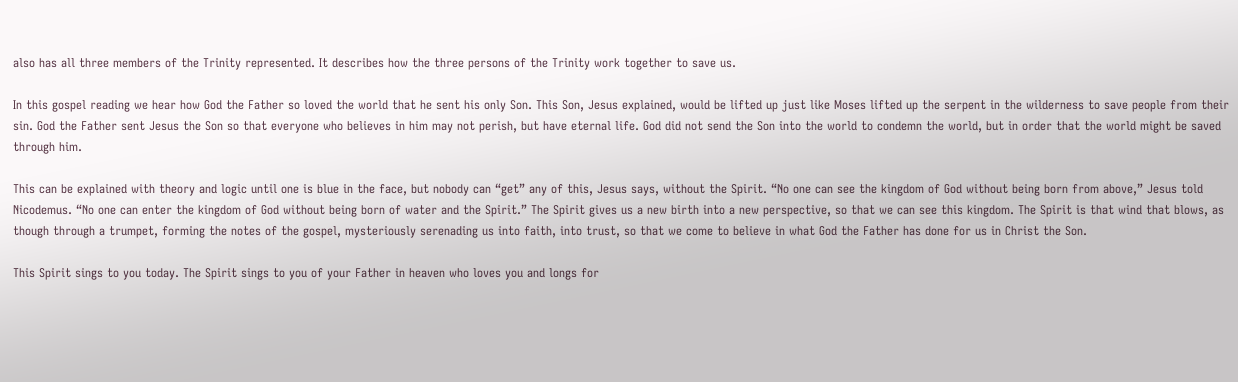also has all three members of the Trinity represented. It describes how the three persons of the Trinity work together to save us.

In this gospel reading we hear how God the Father so loved the world that he sent his only Son. This Son, Jesus explained, would be lifted up just like Moses lifted up the serpent in the wilderness to save people from their sin. God the Father sent Jesus the Son so that everyone who believes in him may not perish, but have eternal life. God did not send the Son into the world to condemn the world, but in order that the world might be saved through him.

This can be explained with theory and logic until one is blue in the face, but nobody can “get” any of this, Jesus says, without the Spirit. “No one can see the kingdom of God without being born from above,” Jesus told Nicodemus. “No one can enter the kingdom of God without being born of water and the Spirit.” The Spirit gives us a new birth into a new perspective, so that we can see this kingdom. The Spirit is that wind that blows, as though through a trumpet, forming the notes of the gospel, mysteriously serenading us into faith, into trust, so that we come to believe in what God the Father has done for us in Christ the Son.

This Spirit sings to you today. The Spirit sings to you of your Father in heaven who loves you and longs for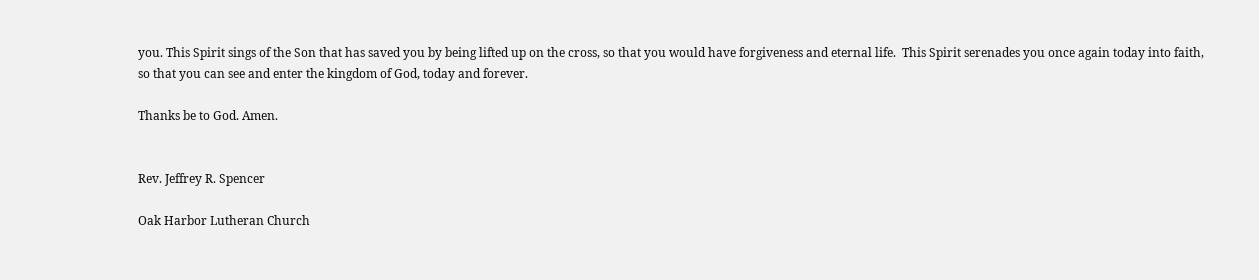you. This Spirit sings of the Son that has saved you by being lifted up on the cross, so that you would have forgiveness and eternal life.  This Spirit serenades you once again today into faith, so that you can see and enter the kingdom of God, today and forever.

Thanks be to God. Amen.


Rev. Jeffrey R. Spencer

Oak Harbor Lutheran Church